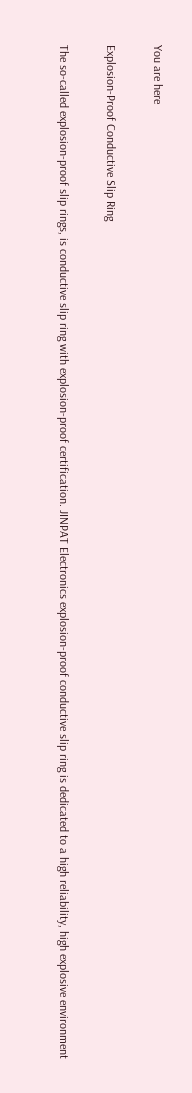You are here

Explosion-Proof Conductive Slip Ring

The so-called explosion-proof slip rings, is conductive slip ring with explosion-proof certification. JINPAT Electronics explosion-proof conductive slip ring is dedicated to a high reliability, high explosive environment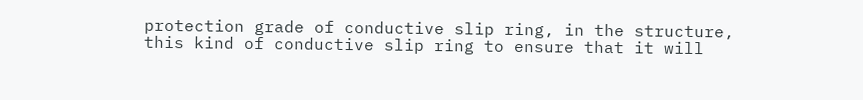protection grade of conductive slip ring, in the structure, this kind of conductive slip ring to ensure that it will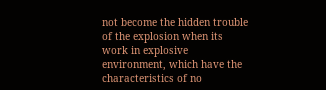not become the hidden trouble of the explosion when its work in explosive environment, which have the characteristics of no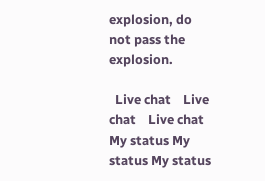explosion, do not pass the explosion.

  Live chat    Live chat    Live chat  My status My status My status